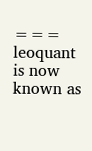=== leoquant is now known as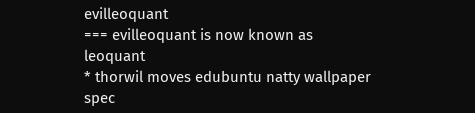evilleoquant
=== evilleoquant is now known as leoquant
* thorwil moves edubuntu natty wallpaper spec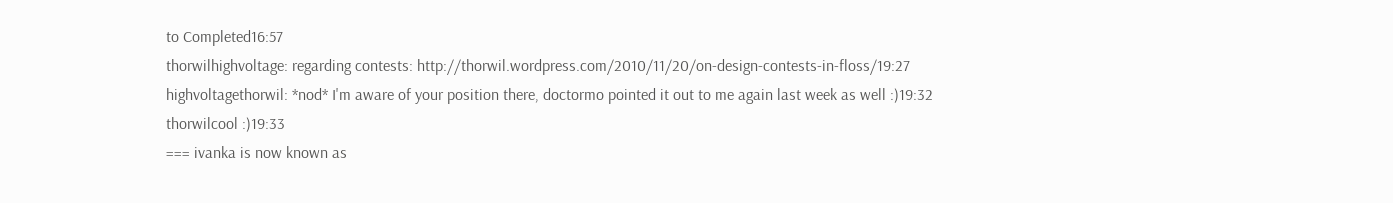to Completed16:57
thorwilhighvoltage: regarding contests: http://thorwil.wordpress.com/2010/11/20/on-design-contests-in-floss/19:27
highvoltagethorwil: *nod* I'm aware of your position there, doctormo pointed it out to me again last week as well :)19:32
thorwilcool :)19:33
=== ivanka is now known as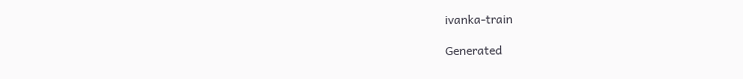ivanka-train

Generated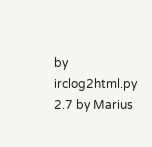by irclog2html.py 2.7 by Marius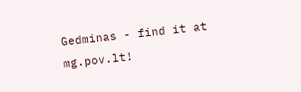Gedminas - find it at mg.pov.lt!